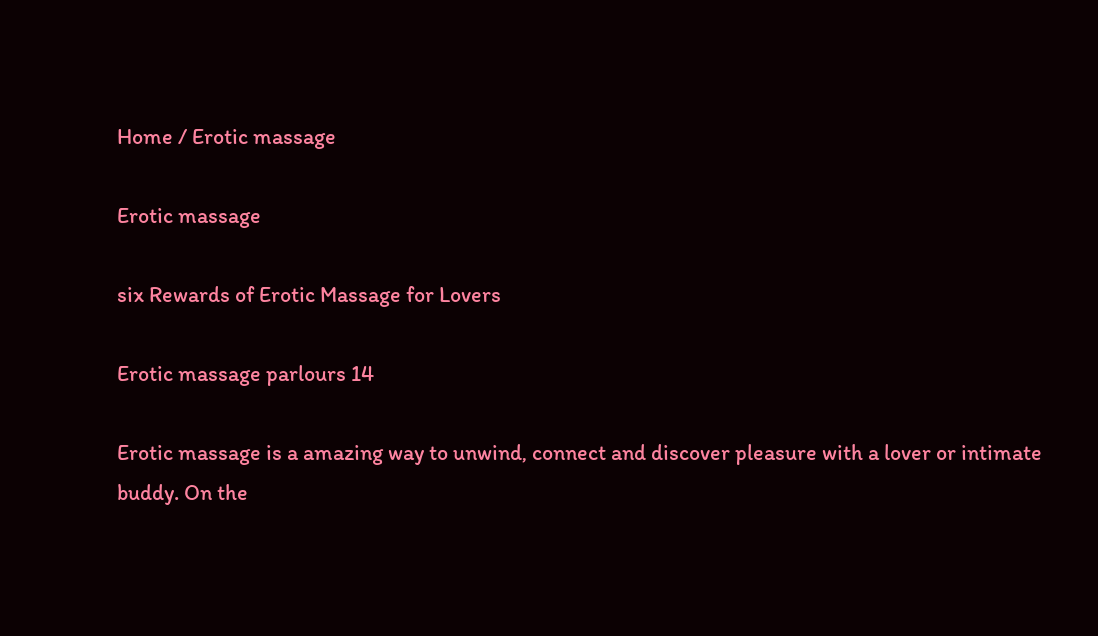Home / Erotic massage

Erotic massage

six Rewards of Erotic Massage for Lovers

Erotic massage parlours 14

Erotic massage is a amazing way to unwind, connect and discover pleasure with a lover or intimate buddy. On the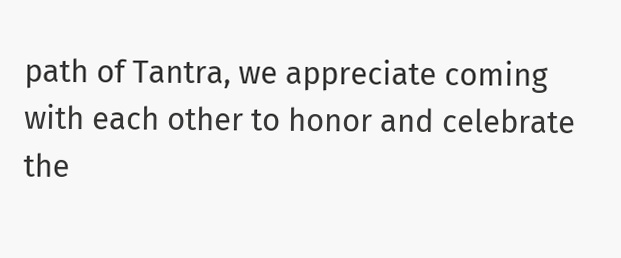path of Tantra, we appreciate coming with each other to honor and celebrate the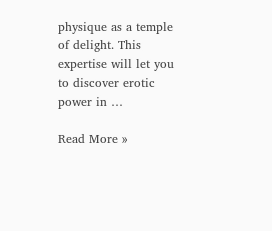physique as a temple of delight. This expertise will let you to discover erotic power in …

Read More »